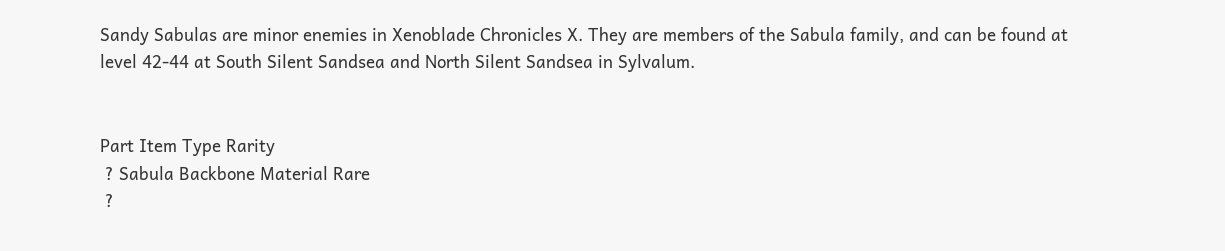Sandy Sabulas are minor enemies in Xenoblade Chronicles X. They are members of the Sabula family, and can be found at level 42-44 at South Silent Sandsea and North Silent Sandsea in Sylvalum.


Part Item Type Rarity
 ? Sabula Backbone Material Rare
 ?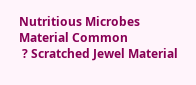Nutritious Microbes Material Common
 ? Scratched Jewel Material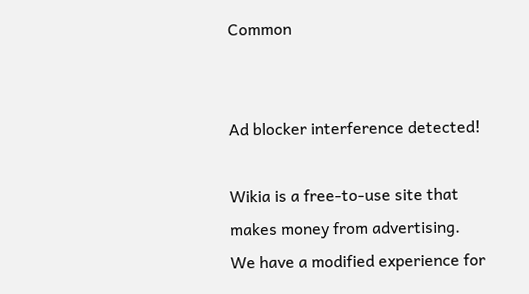Common


Ad blocker interference detected!

Wikia is a free-to-use site that makes money from advertising. We have a modified experience for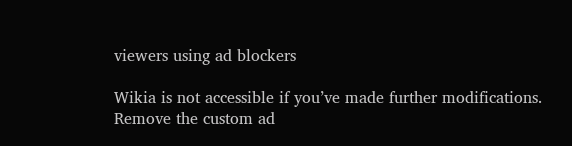viewers using ad blockers

Wikia is not accessible if you’ve made further modifications. Remove the custom ad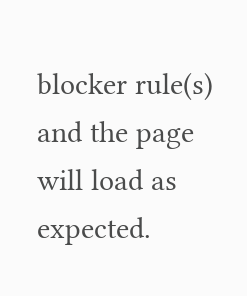blocker rule(s) and the page will load as expected.